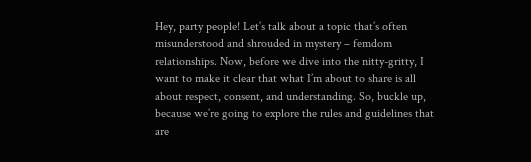Hey, party people! Let’s talk about a topic that’s often misunderstood and shrouded in mystery – femdom relationships. Now, before we dive into the nitty-gritty, I want to make it clear that what I’m about to share is all about respect, consent, and understanding. So, buckle up, because we’re going to explore the rules and guidelines that are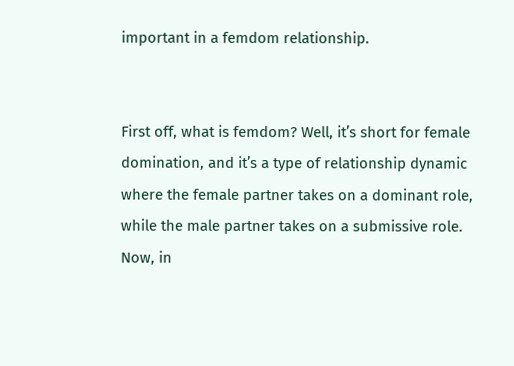important in a femdom relationship.


First off, what is femdom? Well, it’s short for female domination, and it’s a type of relationship dynamic where the female partner takes on a dominant role, while the male partner takes on a submissive role. Now, in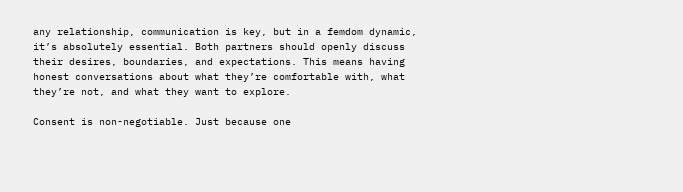any relationship, communication is key, but in a femdom dynamic, it’s absolutely essential. Both partners should openly discuss their desires, boundaries, and expectations. This means having honest conversations about what they’re comfortable with, what they’re not, and what they want to explore.

Consent is non-negotiable. Just because one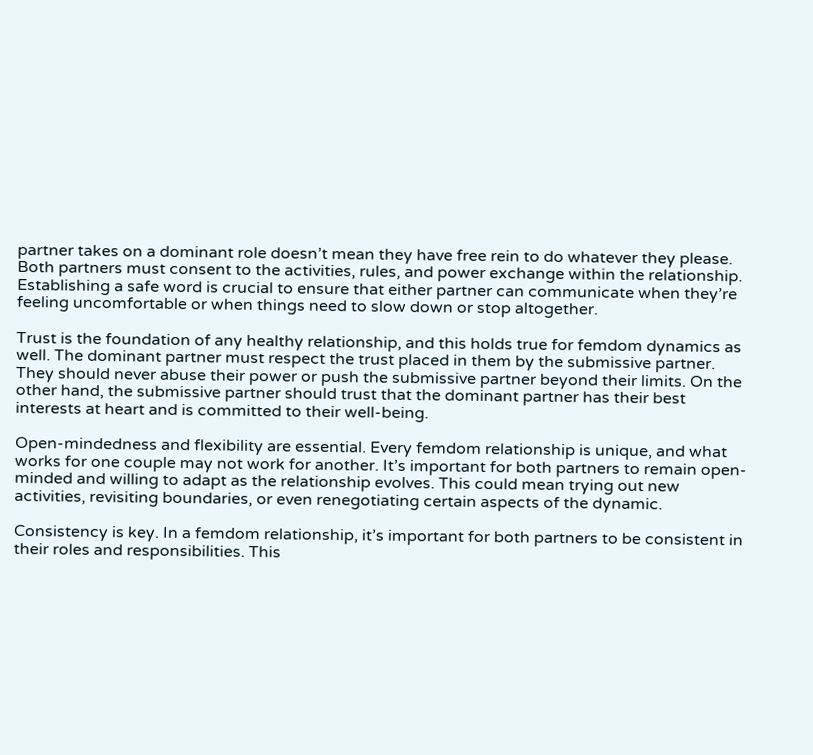partner takes on a dominant role doesn’t mean they have free rein to do whatever they please. Both partners must consent to the activities, rules, and power exchange within the relationship. Establishing a safe word is crucial to ensure that either partner can communicate when they’re feeling uncomfortable or when things need to slow down or stop altogether.

Trust is the foundation of any healthy relationship, and this holds true for femdom dynamics as well. The dominant partner must respect the trust placed in them by the submissive partner. They should never abuse their power or push the submissive partner beyond their limits. On the other hand, the submissive partner should trust that the dominant partner has their best interests at heart and is committed to their well-being.

Open-mindedness and flexibility are essential. Every femdom relationship is unique, and what works for one couple may not work for another. It’s important for both partners to remain open-minded and willing to adapt as the relationship evolves. This could mean trying out new activities, revisiting boundaries, or even renegotiating certain aspects of the dynamic.

Consistency is key. In a femdom relationship, it’s important for both partners to be consistent in their roles and responsibilities. This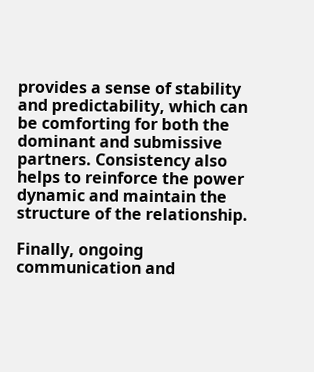provides a sense of stability and predictability, which can be comforting for both the dominant and submissive partners. Consistency also helps to reinforce the power dynamic and maintain the structure of the relationship.

Finally, ongoing communication and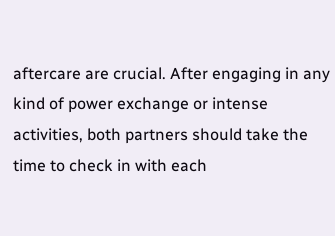aftercare are crucial. After engaging in any kind of power exchange or intense activities, both partners should take the time to check in with each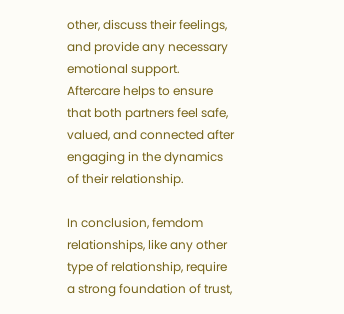other, discuss their feelings, and provide any necessary emotional support. Aftercare helps to ensure that both partners feel safe, valued, and connected after engaging in the dynamics of their relationship.

In conclusion, femdom relationships, like any other type of relationship, require a strong foundation of trust,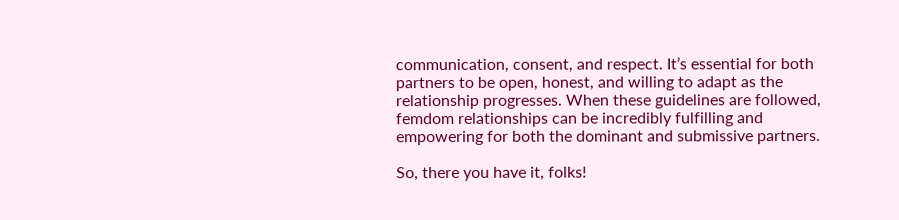communication, consent, and respect. It’s essential for both partners to be open, honest, and willing to adapt as the relationship progresses. When these guidelines are followed, femdom relationships can be incredibly fulfilling and empowering for both the dominant and submissive partners.

So, there you have it, folks!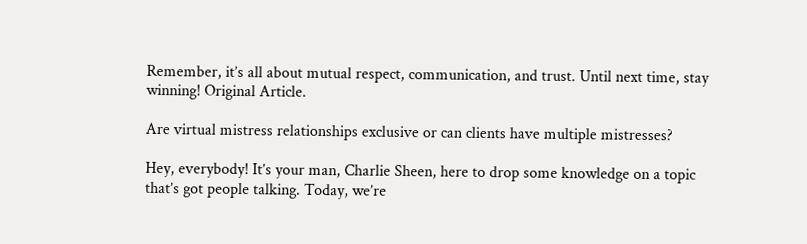Remember, it’s all about mutual respect, communication, and trust. Until next time, stay winning! Original Article.

Are virtual mistress relationships exclusive or can clients have multiple mistresses?

Hey, everybody! It’s your man, Charlie Sheen, here to drop some knowledge on a topic that’s got people talking. Today, we’re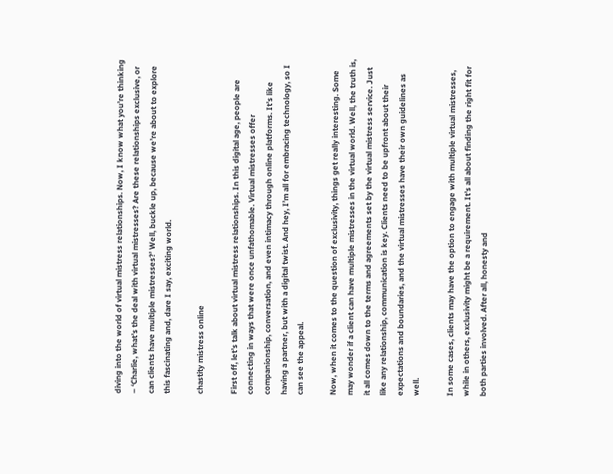diving into the world of virtual mistress relationships. Now, I know what you’re thinking – ‘Charlie, what’s the deal with virtual mistresses? Are these relationships exclusive, or can clients have multiple mistresses?’ Well, buckle up, because we’re about to explore this fascinating and, dare I say, exciting world.

chastity mistress online

First off, let’s talk about virtual mistress relationships. In this digital age, people are connecting in ways that were once unfathomable. Virtual mistresses offer companionship, conversation, and even intimacy through online platforms. It’s like having a partner, but with a digital twist. And hey, I’m all for embracing technology, so I can see the appeal.

Now, when it comes to the question of exclusivity, things get really interesting. Some may wonder if a client can have multiple mistresses in the virtual world. Well, the truth is, it all comes down to the terms and agreements set by the virtual mistress service. Just like any relationship, communication is key. Clients need to be upfront about their expectations and boundaries, and the virtual mistresses have their own guidelines as well.

In some cases, clients may have the option to engage with multiple virtual mistresses, while in others, exclusivity might be a requirement. It’s all about finding the right fit for both parties involved. After all, honesty and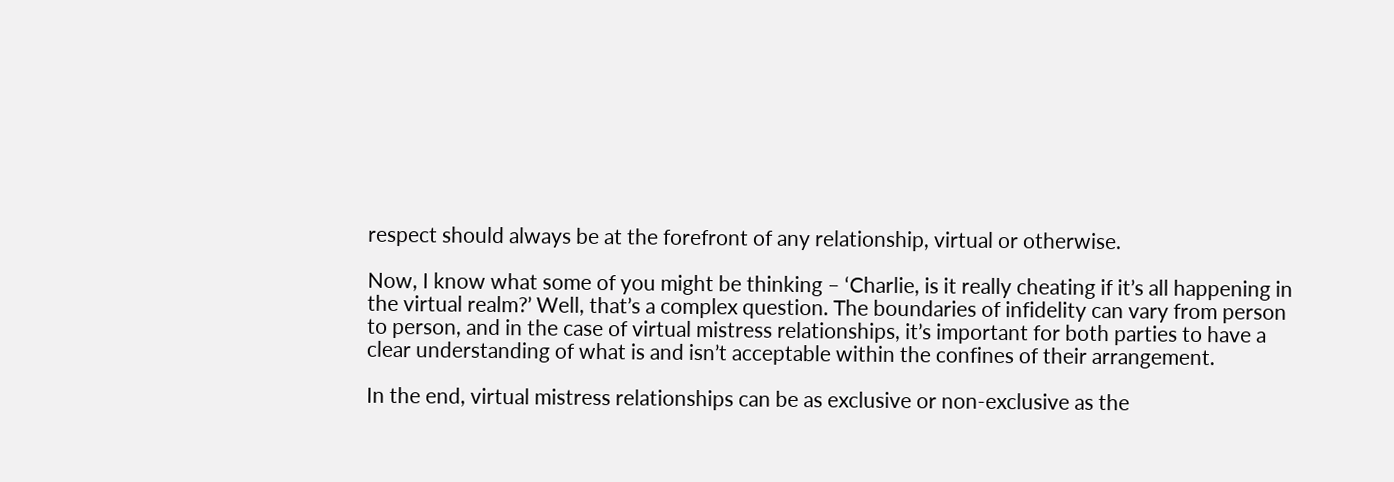respect should always be at the forefront of any relationship, virtual or otherwise.

Now, I know what some of you might be thinking – ‘Charlie, is it really cheating if it’s all happening in the virtual realm?’ Well, that’s a complex question. The boundaries of infidelity can vary from person to person, and in the case of virtual mistress relationships, it’s important for both parties to have a clear understanding of what is and isn’t acceptable within the confines of their arrangement.

In the end, virtual mistress relationships can be as exclusive or non-exclusive as the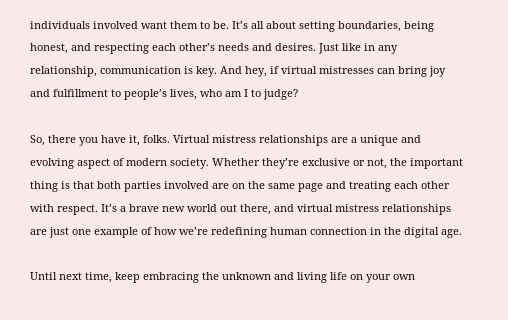individuals involved want them to be. It’s all about setting boundaries, being honest, and respecting each other’s needs and desires. Just like in any relationship, communication is key. And hey, if virtual mistresses can bring joy and fulfillment to people’s lives, who am I to judge?

So, there you have it, folks. Virtual mistress relationships are a unique and evolving aspect of modern society. Whether they’re exclusive or not, the important thing is that both parties involved are on the same page and treating each other with respect. It’s a brave new world out there, and virtual mistress relationships are just one example of how we’re redefining human connection in the digital age.

Until next time, keep embracing the unknown and living life on your own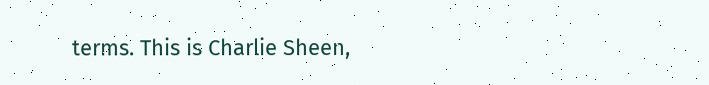terms. This is Charlie Sheen,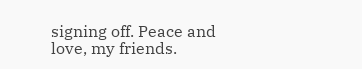signing off. Peace and love, my friends.